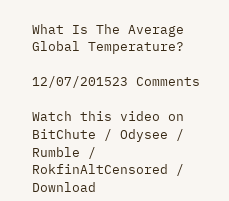What Is The Average Global Temperature?

12/07/201523 Comments

Watch this video on BitChute / Odysee / Rumble / RokfinAltCensored / Download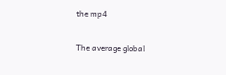the mp4

The average global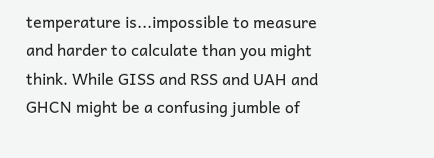temperature is...impossible to measure and harder to calculate than you might think. While GISS and RSS and UAH and GHCN might be a confusing jumble of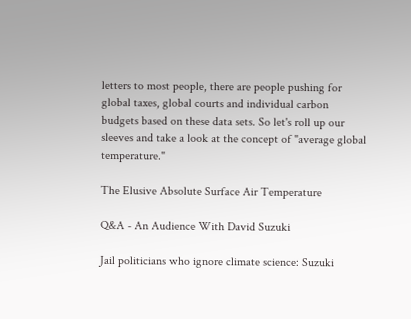letters to most people, there are people pushing for global taxes, global courts and individual carbon budgets based on these data sets. So let's roll up our sleeves and take a look at the concept of "average global temperature."

The Elusive Absolute Surface Air Temperature

Q&A - An Audience With David Suzuki

Jail politicians who ignore climate science: Suzuki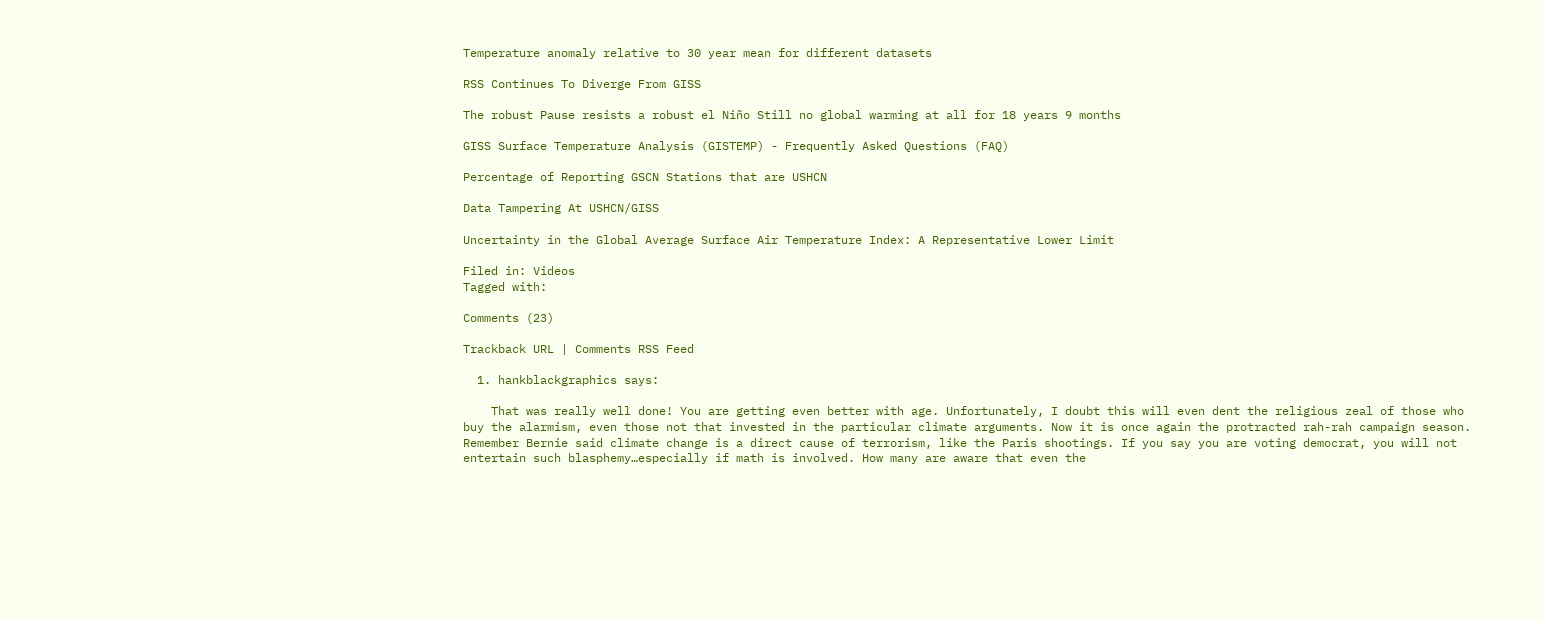Temperature anomaly relative to 30 year mean for different datasets

RSS Continues To Diverge From GISS

The robust Pause resists a robust el Niño Still no global warming at all for 18 years 9 months

GISS Surface Temperature Analysis (GISTEMP) - Frequently Asked Questions (FAQ)

Percentage of Reporting GSCN Stations that are USHCN

Data Tampering At USHCN/GISS

Uncertainty in the Global Average Surface Air Temperature Index: A Representative Lower Limit

Filed in: Videos
Tagged with:

Comments (23)

Trackback URL | Comments RSS Feed

  1. hankblackgraphics says:

    That was really well done! You are getting even better with age. Unfortunately, I doubt this will even dent the religious zeal of those who buy the alarmism, even those not that invested in the particular climate arguments. Now it is once again the protracted rah-rah campaign season. Remember Bernie said climate change is a direct cause of terrorism, like the Paris shootings. If you say you are voting democrat, you will not entertain such blasphemy…especially if math is involved. How many are aware that even the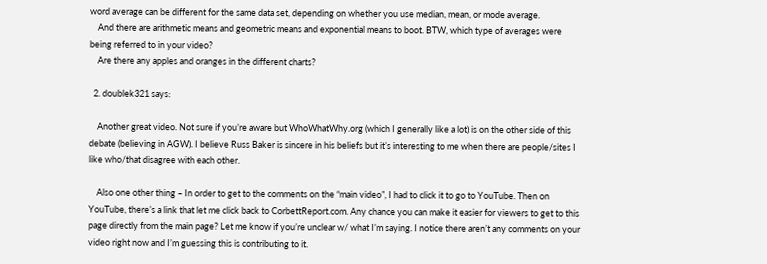word average can be different for the same data set, depending on whether you use median, mean, or mode average.
    And there are arithmetic means and geometric means and exponential means to boot. BTW, which type of averages were being referred to in your video?
    Are there any apples and oranges in the different charts?

  2. doublek321 says:

    Another great video. Not sure if you’re aware but WhoWhatWhy.org (which I generally like a lot) is on the other side of this debate (believing in AGW). I believe Russ Baker is sincere in his beliefs but it’s interesting to me when there are people/sites I like who/that disagree with each other.

    Also one other thing – In order to get to the comments on the “main video”, I had to click it to go to YouTube. Then on YouTube, there’s a link that let me click back to CorbettReport.com. Any chance you can make it easier for viewers to get to this page directly from the main page? Let me know if you’re unclear w/ what I’m saying. I notice there aren’t any comments on your video right now and I’m guessing this is contributing to it.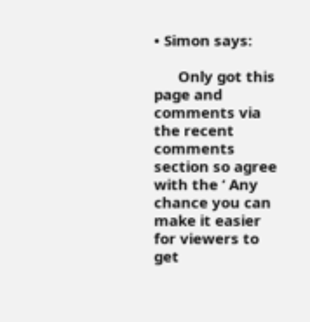• Simon says:

      Only got this page and comments via the recent comments section so agree with the ‘ Any chance you can make it easier for viewers to get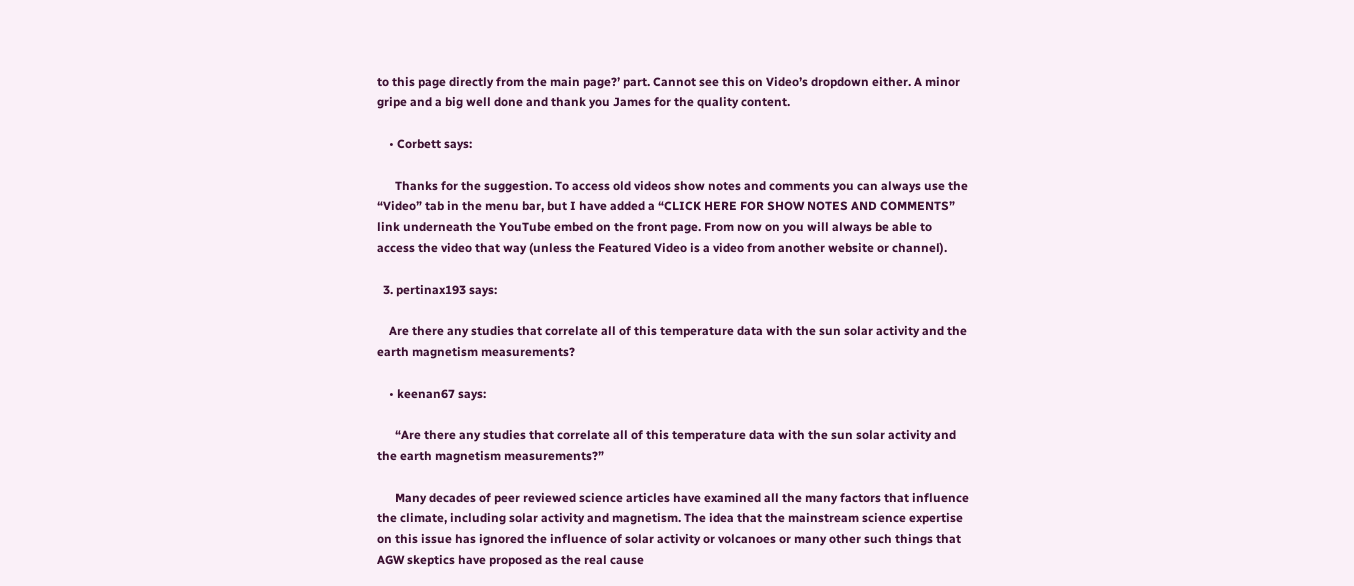to this page directly from the main page?’ part. Cannot see this on Video’s dropdown either. A minor gripe and a big well done and thank you James for the quality content.

    • Corbett says:

      Thanks for the suggestion. To access old videos show notes and comments you can always use the “Video” tab in the menu bar, but I have added a “CLICK HERE FOR SHOW NOTES AND COMMENTS” link underneath the YouTube embed on the front page. From now on you will always be able to access the video that way (unless the Featured Video is a video from another website or channel).

  3. pertinax193 says:

    Are there any studies that correlate all of this temperature data with the sun solar activity and the earth magnetism measurements?

    • keenan67 says:

      “Are there any studies that correlate all of this temperature data with the sun solar activity and the earth magnetism measurements?”

      Many decades of peer reviewed science articles have examined all the many factors that influence the climate, including solar activity and magnetism. The idea that the mainstream science expertise on this issue has ignored the influence of solar activity or volcanoes or many other such things that AGW skeptics have proposed as the real cause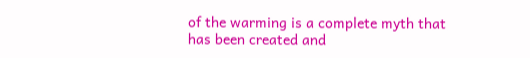of the warming is a complete myth that has been created and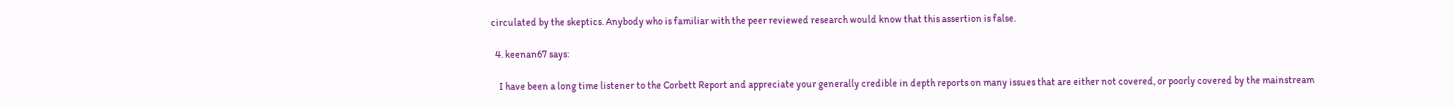circulated by the skeptics. Anybody who is familiar with the peer reviewed research would know that this assertion is false.

  4. keenan67 says:

    I have been a long time listener to the Corbett Report and appreciate your generally credible in depth reports on many issues that are either not covered, or poorly covered by the mainstream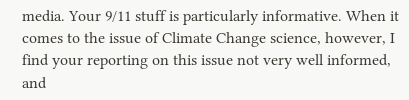media. Your 9/11 stuff is particularly informative. When it comes to the issue of Climate Change science, however, I find your reporting on this issue not very well informed, and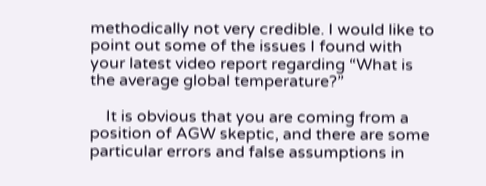methodically not very credible. I would like to point out some of the issues I found with your latest video report regarding “What is the average global temperature?”

    It is obvious that you are coming from a position of AGW skeptic, and there are some particular errors and false assumptions in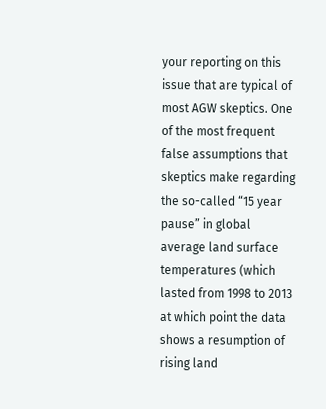your reporting on this issue that are typical of most AGW skeptics. One of the most frequent false assumptions that skeptics make regarding the so-called “15 year pause” in global average land surface temperatures (which lasted from 1998 to 2013 at which point the data shows a resumption of rising land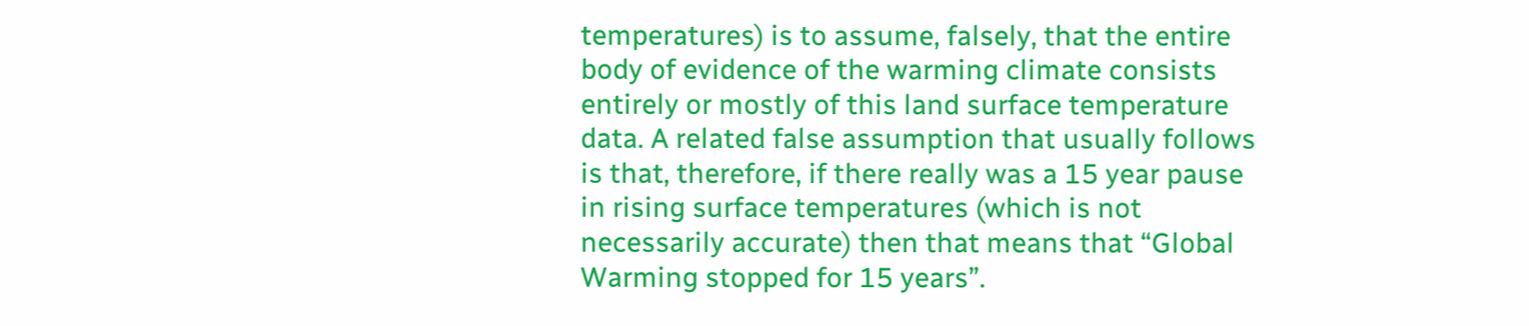temperatures) is to assume, falsely, that the entire body of evidence of the warming climate consists entirely or mostly of this land surface temperature data. A related false assumption that usually follows is that, therefore, if there really was a 15 year pause in rising surface temperatures (which is not necessarily accurate) then that means that “Global Warming stopped for 15 years”.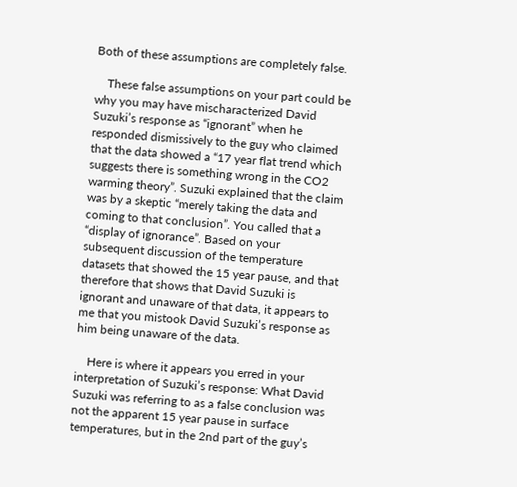Both of these assumptions are completely false.

    These false assumptions on your part could be why you may have mischaracterized David Suzuki’s response as “ignorant” when he responded dismissively to the guy who claimed that the data showed a “17 year flat trend which suggests there is something wrong in the CO2 warming theory”. Suzuki explained that the claim was by a skeptic “merely taking the data and coming to that conclusion”. You called that a “display of ignorance”. Based on your subsequent discussion of the temperature datasets that showed the 15 year pause, and that therefore that shows that David Suzuki is ignorant and unaware of that data, it appears to me that you mistook David Suzuki’s response as him being unaware of the data.

    Here is where it appears you erred in your interpretation of Suzuki’s response: What David Suzuki was referring to as a false conclusion was not the apparent 15 year pause in surface temperatures, but in the 2nd part of the guy’s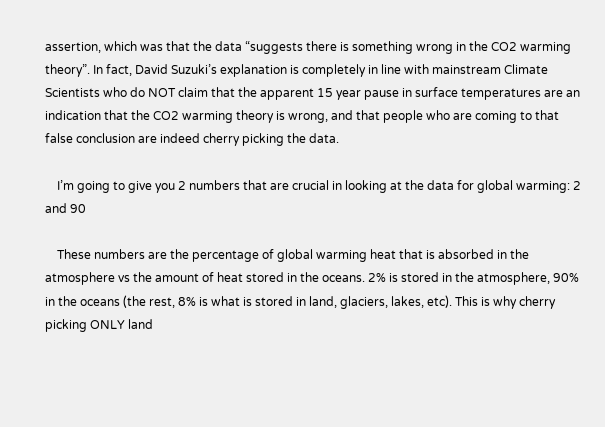assertion, which was that the data “suggests there is something wrong in the CO2 warming theory”. In fact, David Suzuki’s explanation is completely in line with mainstream Climate Scientists who do NOT claim that the apparent 15 year pause in surface temperatures are an indication that the CO2 warming theory is wrong, and that people who are coming to that false conclusion are indeed cherry picking the data.

    I’m going to give you 2 numbers that are crucial in looking at the data for global warming: 2 and 90

    These numbers are the percentage of global warming heat that is absorbed in the atmosphere vs the amount of heat stored in the oceans. 2% is stored in the atmosphere, 90% in the oceans (the rest, 8% is what is stored in land, glaciers, lakes, etc). This is why cherry picking ONLY land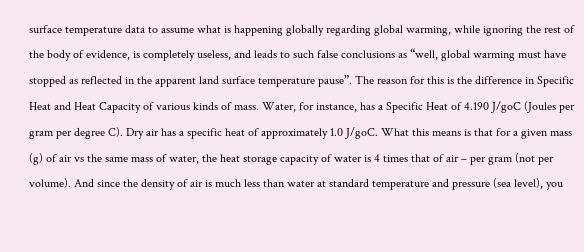surface temperature data to assume what is happening globally regarding global warming, while ignoring the rest of the body of evidence, is completely useless, and leads to such false conclusions as “well, global warming must have stopped as reflected in the apparent land surface temperature pause”. The reason for this is the difference in Specific Heat and Heat Capacity of various kinds of mass. Water, for instance, has a Specific Heat of 4.190 J/goC (Joules per gram per degree C). Dry air has a specific heat of approximately 1.0 J/goC. What this means is that for a given mass (g) of air vs the same mass of water, the heat storage capacity of water is 4 times that of air – per gram (not per volume). And since the density of air is much less than water at standard temperature and pressure (sea level), you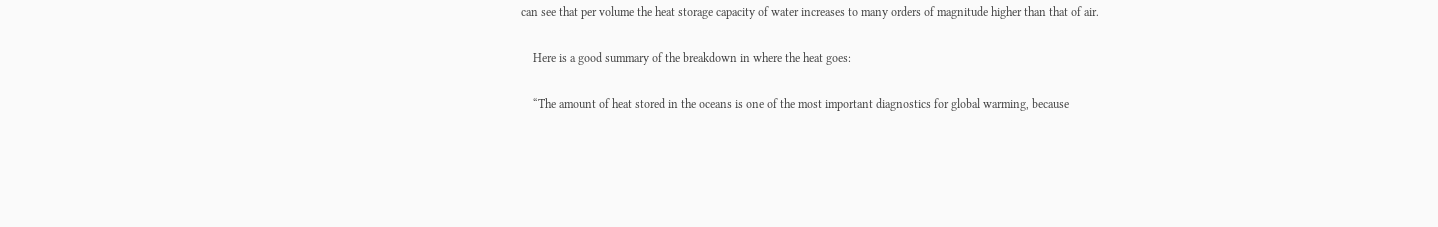can see that per volume the heat storage capacity of water increases to many orders of magnitude higher than that of air.

    Here is a good summary of the breakdown in where the heat goes:

    “The amount of heat stored in the oceans is one of the most important diagnostics for global warming, because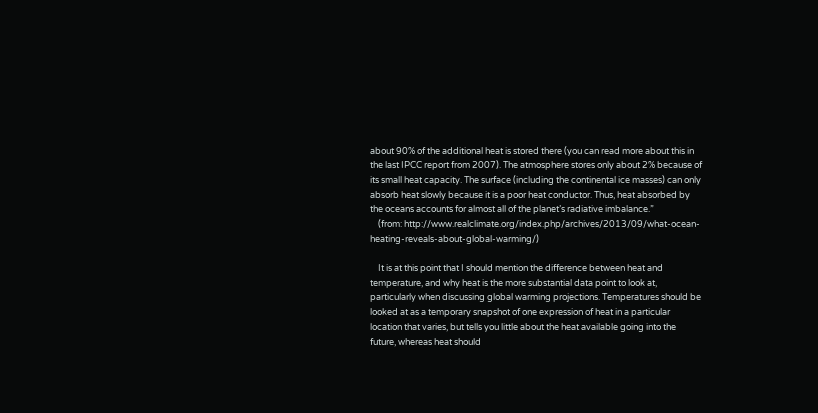about 90% of the additional heat is stored there (you can read more about this in the last IPCC report from 2007). The atmosphere stores only about 2% because of its small heat capacity. The surface (including the continental ice masses) can only absorb heat slowly because it is a poor heat conductor. Thus, heat absorbed by the oceans accounts for almost all of the planet’s radiative imbalance.”
    (from: http://www.realclimate.org/index.php/archives/2013/09/what-ocean-heating-reveals-about-global-warming/)

    It is at this point that I should mention the difference between heat and temperature, and why heat is the more substantial data point to look at, particularly when discussing global warming projections. Temperatures should be looked at as a temporary snapshot of one expression of heat in a particular location that varies, but tells you little about the heat available going into the future, whereas heat should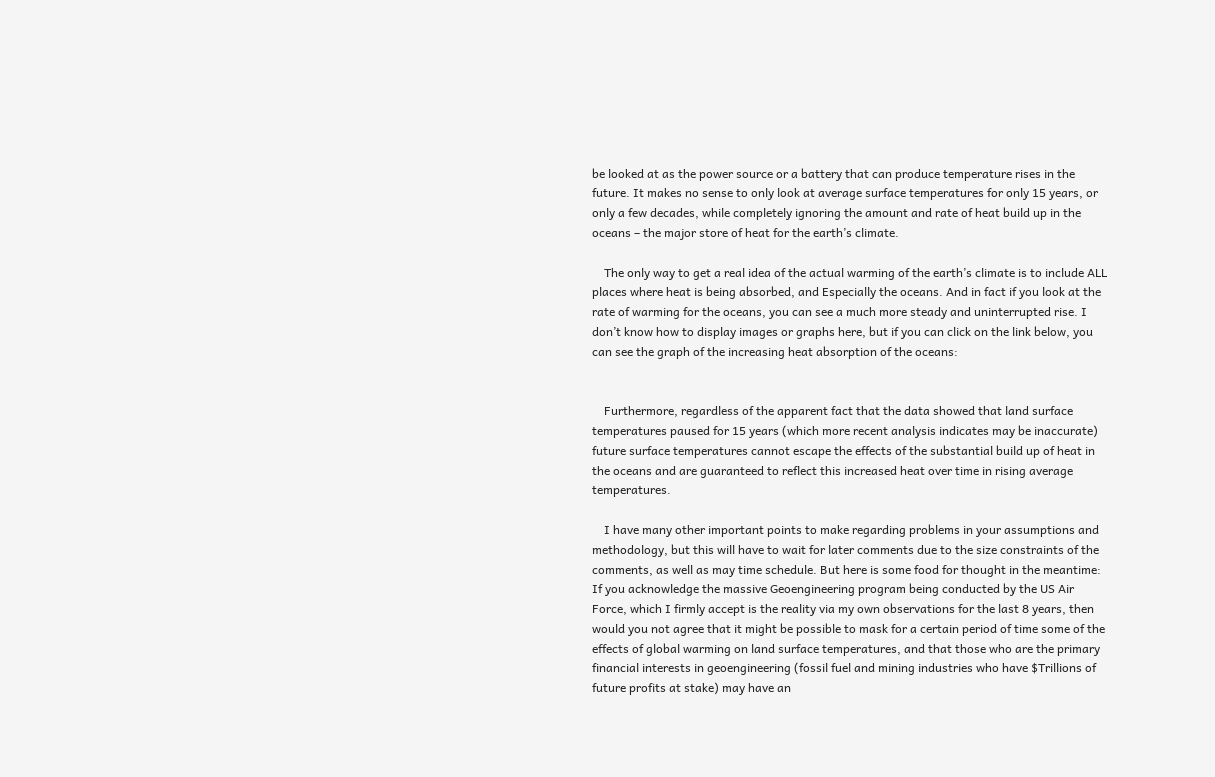be looked at as the power source or a battery that can produce temperature rises in the future. It makes no sense to only look at average surface temperatures for only 15 years, or only a few decades, while completely ignoring the amount and rate of heat build up in the oceans – the major store of heat for the earth’s climate.

    The only way to get a real idea of the actual warming of the earth’s climate is to include ALL places where heat is being absorbed, and Especially the oceans. And in fact if you look at the rate of warming for the oceans, you can see a much more steady and uninterrupted rise. I don’t know how to display images or graphs here, but if you can click on the link below, you can see the graph of the increasing heat absorption of the oceans:


    Furthermore, regardless of the apparent fact that the data showed that land surface temperatures paused for 15 years (which more recent analysis indicates may be inaccurate) future surface temperatures cannot escape the effects of the substantial build up of heat in the oceans and are guaranteed to reflect this increased heat over time in rising average temperatures.

    I have many other important points to make regarding problems in your assumptions and methodology, but this will have to wait for later comments due to the size constraints of the comments, as well as may time schedule. But here is some food for thought in the meantime: If you acknowledge the massive Geoengineering program being conducted by the US Air Force, which I firmly accept is the reality via my own observations for the last 8 years, then would you not agree that it might be possible to mask for a certain period of time some of the effects of global warming on land surface temperatures, and that those who are the primary financial interests in geoengineering (fossil fuel and mining industries who have $Trillions of future profits at stake) may have an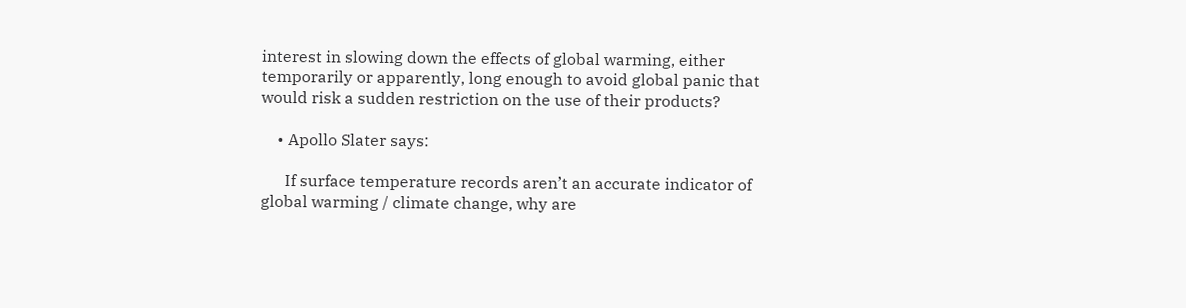interest in slowing down the effects of global warming, either temporarily or apparently, long enough to avoid global panic that would risk a sudden restriction on the use of their products?

    • Apollo Slater says:

      If surface temperature records aren’t an accurate indicator of global warming / climate change, why are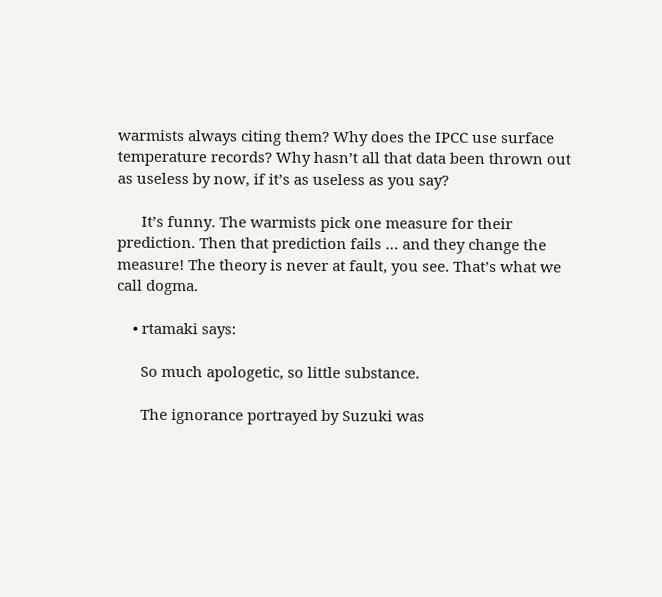warmists always citing them? Why does the IPCC use surface temperature records? Why hasn’t all that data been thrown out as useless by now, if it’s as useless as you say?

      It’s funny. The warmists pick one measure for their prediction. Then that prediction fails … and they change the measure! The theory is never at fault, you see. That’s what we call dogma.

    • rtamaki says:

      So much apologetic, so little substance.

      The ignorance portrayed by Suzuki was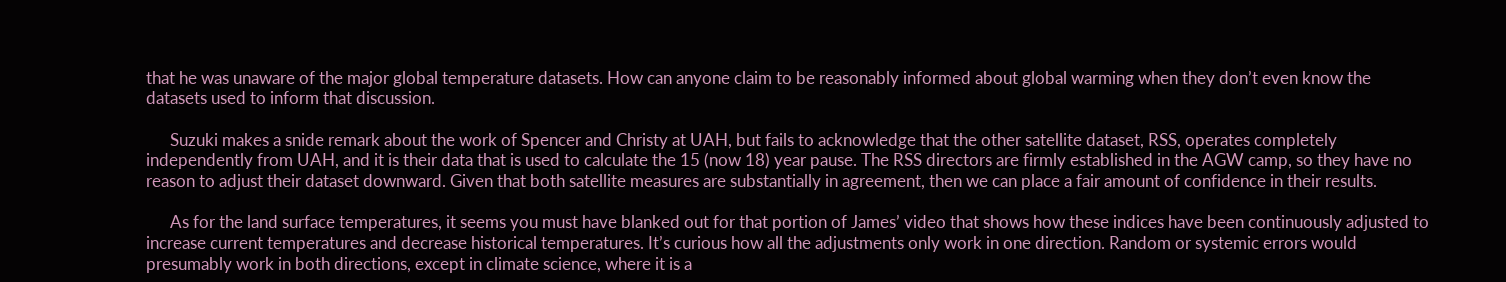that he was unaware of the major global temperature datasets. How can anyone claim to be reasonably informed about global warming when they don’t even know the datasets used to inform that discussion.

      Suzuki makes a snide remark about the work of Spencer and Christy at UAH, but fails to acknowledge that the other satellite dataset, RSS, operates completely independently from UAH, and it is their data that is used to calculate the 15 (now 18) year pause. The RSS directors are firmly established in the AGW camp, so they have no reason to adjust their dataset downward. Given that both satellite measures are substantially in agreement, then we can place a fair amount of confidence in their results.

      As for the land surface temperatures, it seems you must have blanked out for that portion of James’ video that shows how these indices have been continuously adjusted to increase current temperatures and decrease historical temperatures. It’s curious how all the adjustments only work in one direction. Random or systemic errors would presumably work in both directions, except in climate science, where it is a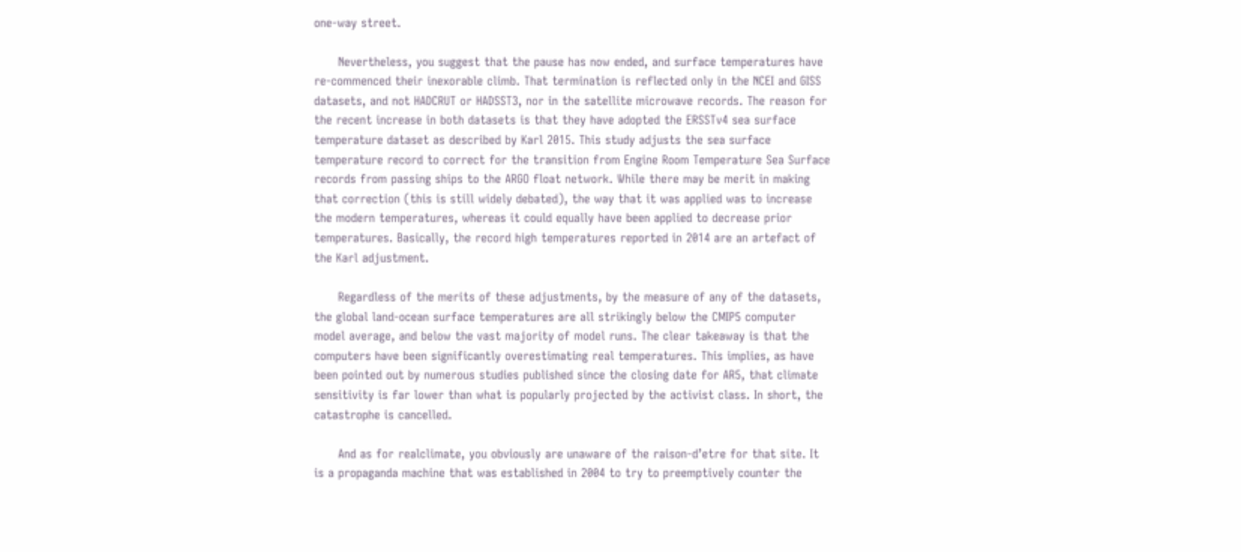one-way street.

      Nevertheless, you suggest that the pause has now ended, and surface temperatures have re-commenced their inexorable climb. That termination is reflected only in the NCEI and GISS datasets, and not HADCRUT or HADSST3, nor in the satellite microwave records. The reason for the recent increase in both datasets is that they have adopted the ERSSTv4 sea surface temperature dataset as described by Karl 2015. This study adjusts the sea surface temperature record to correct for the transition from Engine Room Temperature Sea Surface records from passing ships to the ARGO float network. While there may be merit in making that correction (this is still widely debated), the way that it was applied was to increase the modern temperatures, whereas it could equally have been applied to decrease prior temperatures. Basically, the record high temperatures reported in 2014 are an artefact of the Karl adjustment.

      Regardless of the merits of these adjustments, by the measure of any of the datasets, the global land-ocean surface temperatures are all strikingly below the CMIP5 computer model average, and below the vast majority of model runs. The clear takeaway is that the computers have been significantly overestimating real temperatures. This implies, as have been pointed out by numerous studies published since the closing date for AR5, that climate sensitivity is far lower than what is popularly projected by the activist class. In short, the catastrophe is cancelled.

      And as for realclimate, you obviously are unaware of the raison-d’etre for that site. It is a propaganda machine that was established in 2004 to try to preemptively counter the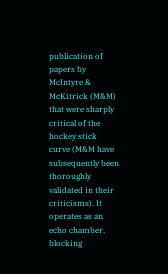publication of papers by McIntyre & McKitrick (M&M) that were sharply critical of the hockey stick curve (M&M have subsequently been thoroughly validated in their criticisms). It operates as an echo chamber, blocking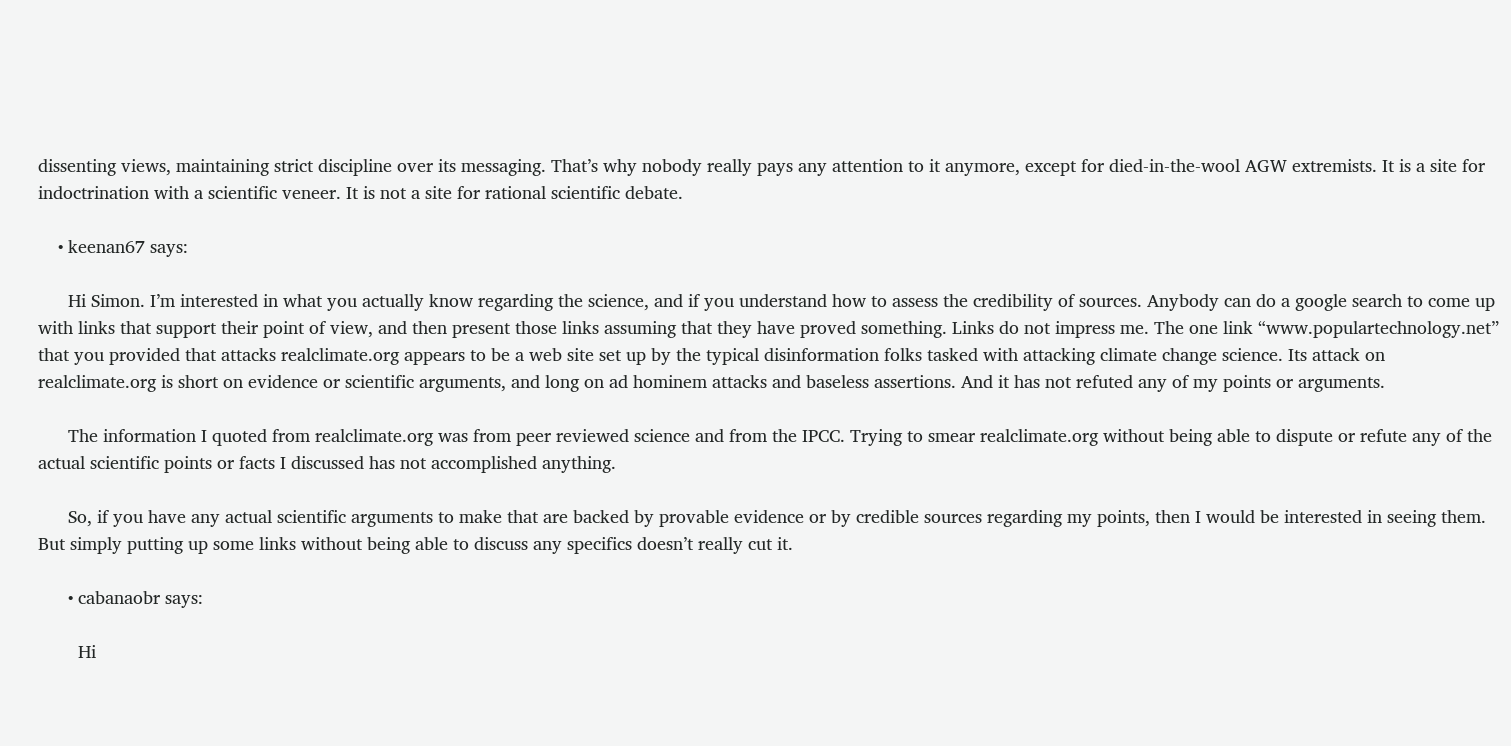dissenting views, maintaining strict discipline over its messaging. That’s why nobody really pays any attention to it anymore, except for died-in-the-wool AGW extremists. It is a site for indoctrination with a scientific veneer. It is not a site for rational scientific debate.

    • keenan67 says:

      Hi Simon. I’m interested in what you actually know regarding the science, and if you understand how to assess the credibility of sources. Anybody can do a google search to come up with links that support their point of view, and then present those links assuming that they have proved something. Links do not impress me. The one link “www.populartechnology.net” that you provided that attacks realclimate.org appears to be a web site set up by the typical disinformation folks tasked with attacking climate change science. Its attack on realclimate.org is short on evidence or scientific arguments, and long on ad hominem attacks and baseless assertions. And it has not refuted any of my points or arguments.

      The information I quoted from realclimate.org was from peer reviewed science and from the IPCC. Trying to smear realclimate.org without being able to dispute or refute any of the actual scientific points or facts I discussed has not accomplished anything.

      So, if you have any actual scientific arguments to make that are backed by provable evidence or by credible sources regarding my points, then I would be interested in seeing them. But simply putting up some links without being able to discuss any specifics doesn’t really cut it.

      • cabanaobr says:

        Hi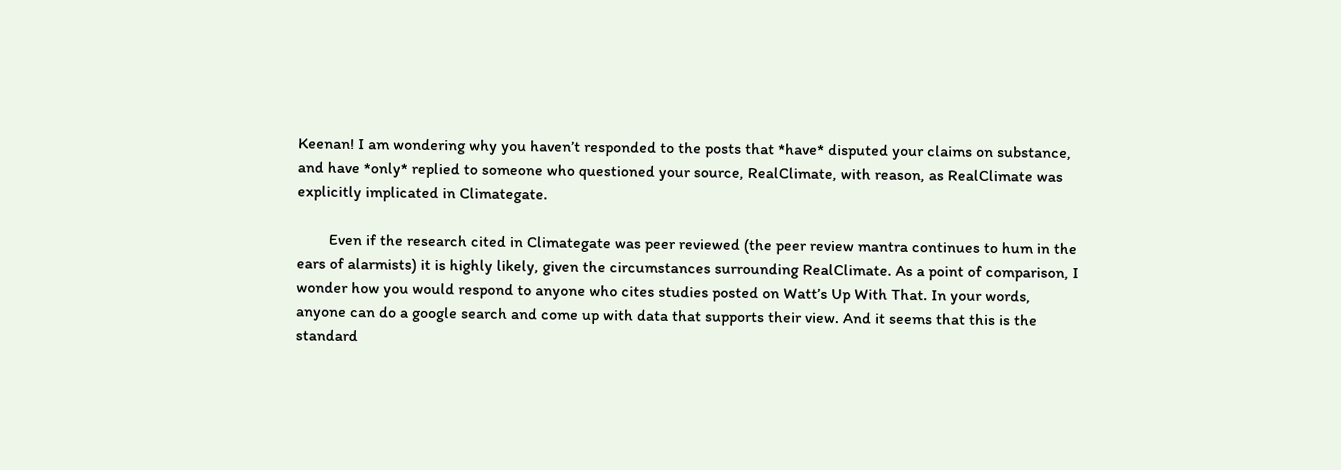Keenan! I am wondering why you haven’t responded to the posts that *have* disputed your claims on substance, and have *only* replied to someone who questioned your source, RealClimate, with reason, as RealClimate was explicitly implicated in Climategate.

        Even if the research cited in Climategate was peer reviewed (the peer review mantra continues to hum in the ears of alarmists) it is highly likely, given the circumstances surrounding RealClimate. As a point of comparison, I wonder how you would respond to anyone who cites studies posted on Watt’s Up With That. In your words, anyone can do a google search and come up with data that supports their view. And it seems that this is the standard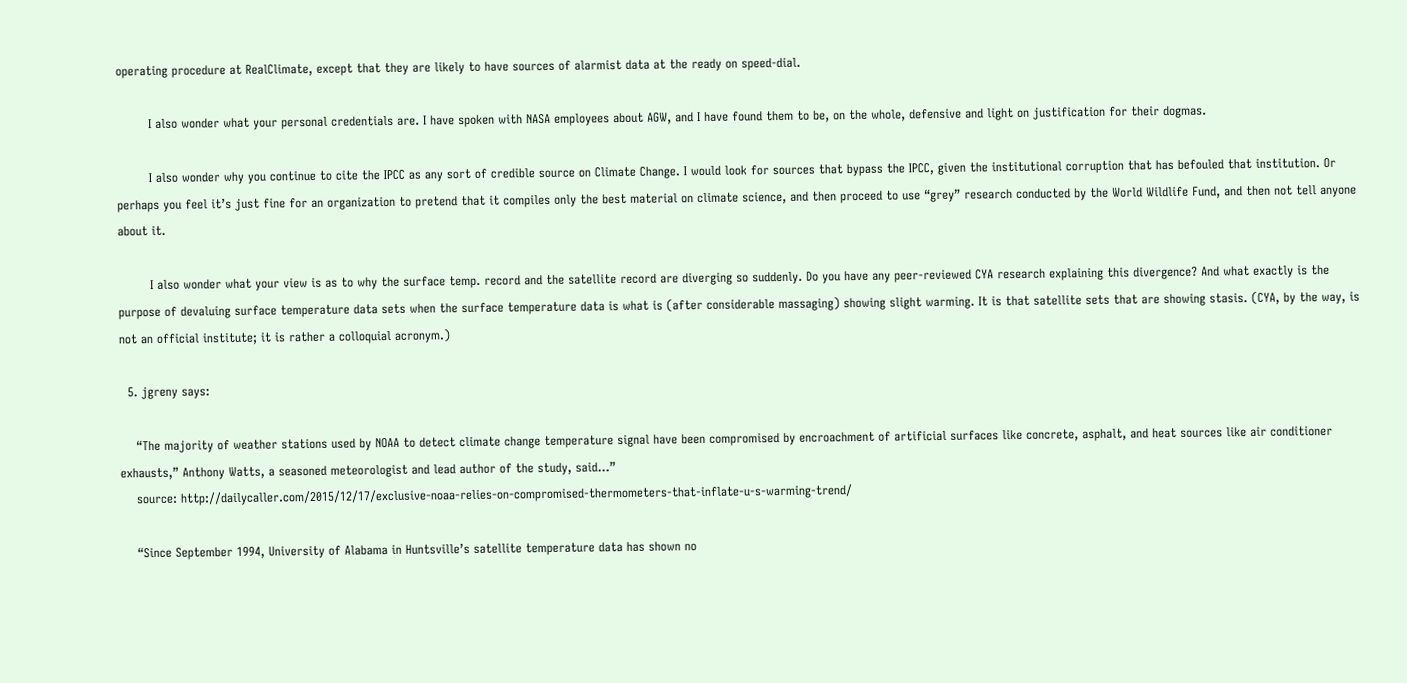operating procedure at RealClimate, except that they are likely to have sources of alarmist data at the ready on speed-dial.

        I also wonder what your personal credentials are. I have spoken with NASA employees about AGW, and I have found them to be, on the whole, defensive and light on justification for their dogmas.

        I also wonder why you continue to cite the IPCC as any sort of credible source on Climate Change. I would look for sources that bypass the IPCC, given the institutional corruption that has befouled that institution. Or perhaps you feel it’s just fine for an organization to pretend that it compiles only the best material on climate science, and then proceed to use “grey” research conducted by the World Wildlife Fund, and then not tell anyone about it.

        I also wonder what your view is as to why the surface temp. record and the satellite record are diverging so suddenly. Do you have any peer-reviewed CYA research explaining this divergence? And what exactly is the purpose of devaluing surface temperature data sets when the surface temperature data is what is (after considerable massaging) showing slight warming. It is that satellite sets that are showing stasis. (CYA, by the way, is not an official institute; it is rather a colloquial acronym.)

  5. jgreny says:

    “The majority of weather stations used by NOAA to detect climate change temperature signal have been compromised by encroachment of artificial surfaces like concrete, asphalt, and heat sources like air conditioner exhausts,” Anthony Watts, a seasoned meteorologist and lead author of the study, said…”
    source: http://dailycaller.com/2015/12/17/exclusive-noaa-relies-on-compromised-thermometers-that-inflate-u-s-warming-trend/

    “Since September 1994, University of Alabama in Huntsville’s satellite temperature data has shown no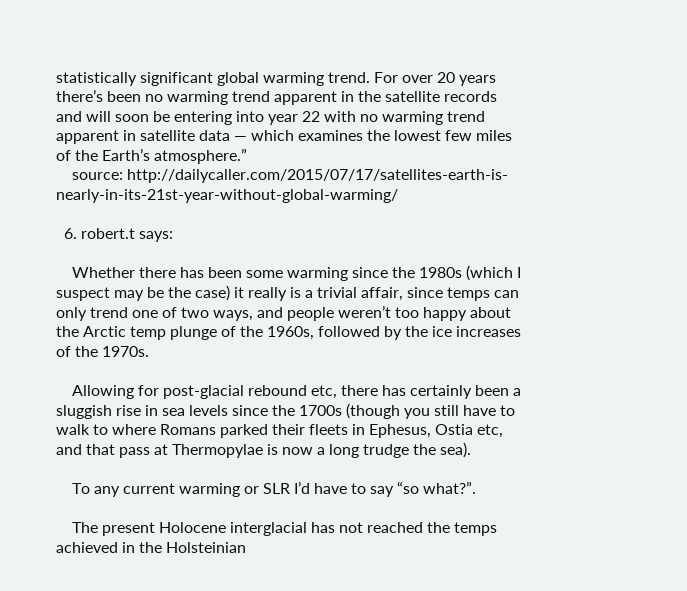statistically significant global warming trend. For over 20 years there’s been no warming trend apparent in the satellite records and will soon be entering into year 22 with no warming trend apparent in satellite data — which examines the lowest few miles of the Earth’s atmosphere.”
    source: http://dailycaller.com/2015/07/17/satellites-earth-is-nearly-in-its-21st-year-without-global-warming/

  6. robert.t says:

    Whether there has been some warming since the 1980s (which I suspect may be the case) it really is a trivial affair, since temps can only trend one of two ways, and people weren’t too happy about the Arctic temp plunge of the 1960s, followed by the ice increases of the 1970s.

    Allowing for post-glacial rebound etc, there has certainly been a sluggish rise in sea levels since the 1700s (though you still have to walk to where Romans parked their fleets in Ephesus, Ostia etc, and that pass at Thermopylae is now a long trudge the sea).

    To any current warming or SLR I’d have to say “so what?”.

    The present Holocene interglacial has not reached the temps achieved in the Holsteinian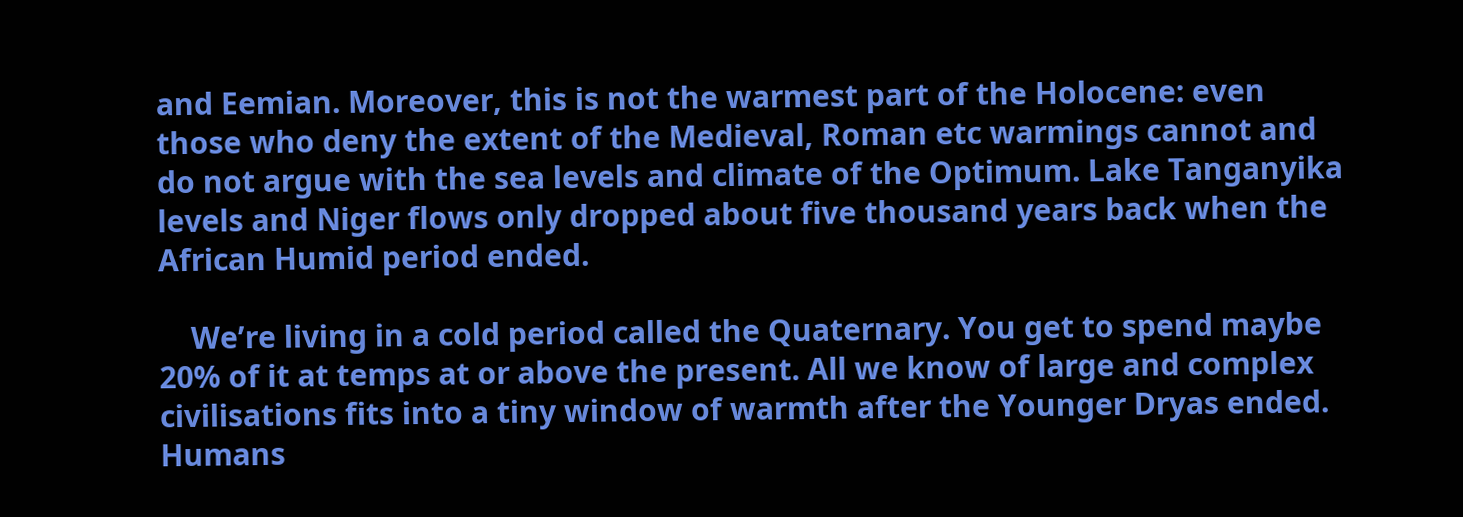and Eemian. Moreover, this is not the warmest part of the Holocene: even those who deny the extent of the Medieval, Roman etc warmings cannot and do not argue with the sea levels and climate of the Optimum. Lake Tanganyika levels and Niger flows only dropped about five thousand years back when the African Humid period ended.

    We’re living in a cold period called the Quaternary. You get to spend maybe 20% of it at temps at or above the present. All we know of large and complex civilisations fits into a tiny window of warmth after the Younger Dryas ended. Humans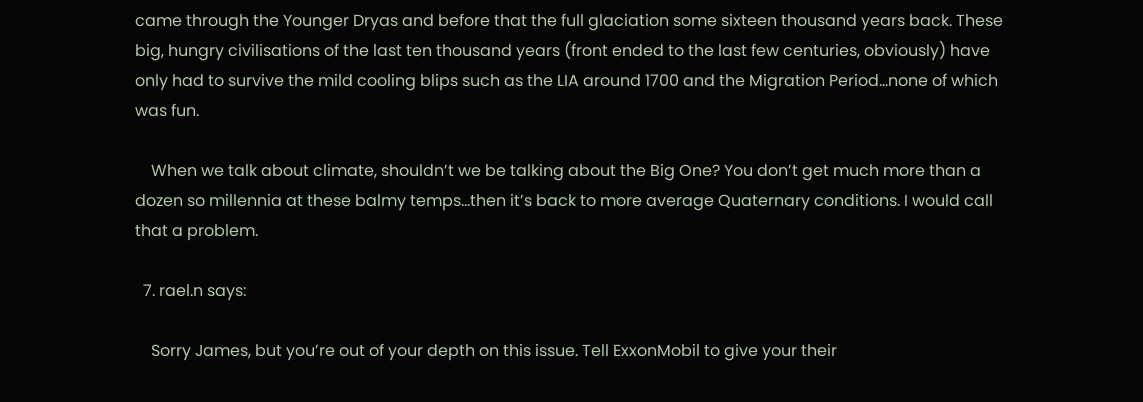came through the Younger Dryas and before that the full glaciation some sixteen thousand years back. These big, hungry civilisations of the last ten thousand years (front ended to the last few centuries, obviously) have only had to survive the mild cooling blips such as the LIA around 1700 and the Migration Period…none of which was fun.

    When we talk about climate, shouldn’t we be talking about the Big One? You don’t get much more than a dozen so millennia at these balmy temps…then it’s back to more average Quaternary conditions. I would call that a problem.

  7. rael.n says:

    Sorry James, but you’re out of your depth on this issue. Tell ExxonMobil to give your their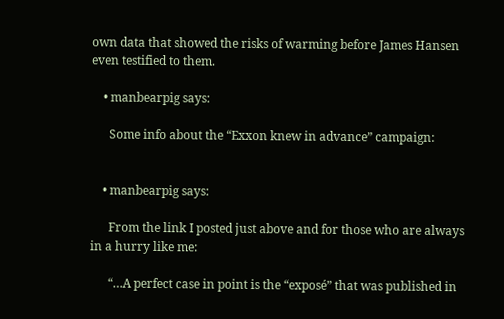own data that showed the risks of warming before James Hansen even testified to them.

    • manbearpig says:

      Some info about the “Exxon knew in advance” campaign:


    • manbearpig says:

      From the link I posted just above and for those who are always in a hurry like me:

      “…A perfect case in point is the “exposé” that was published in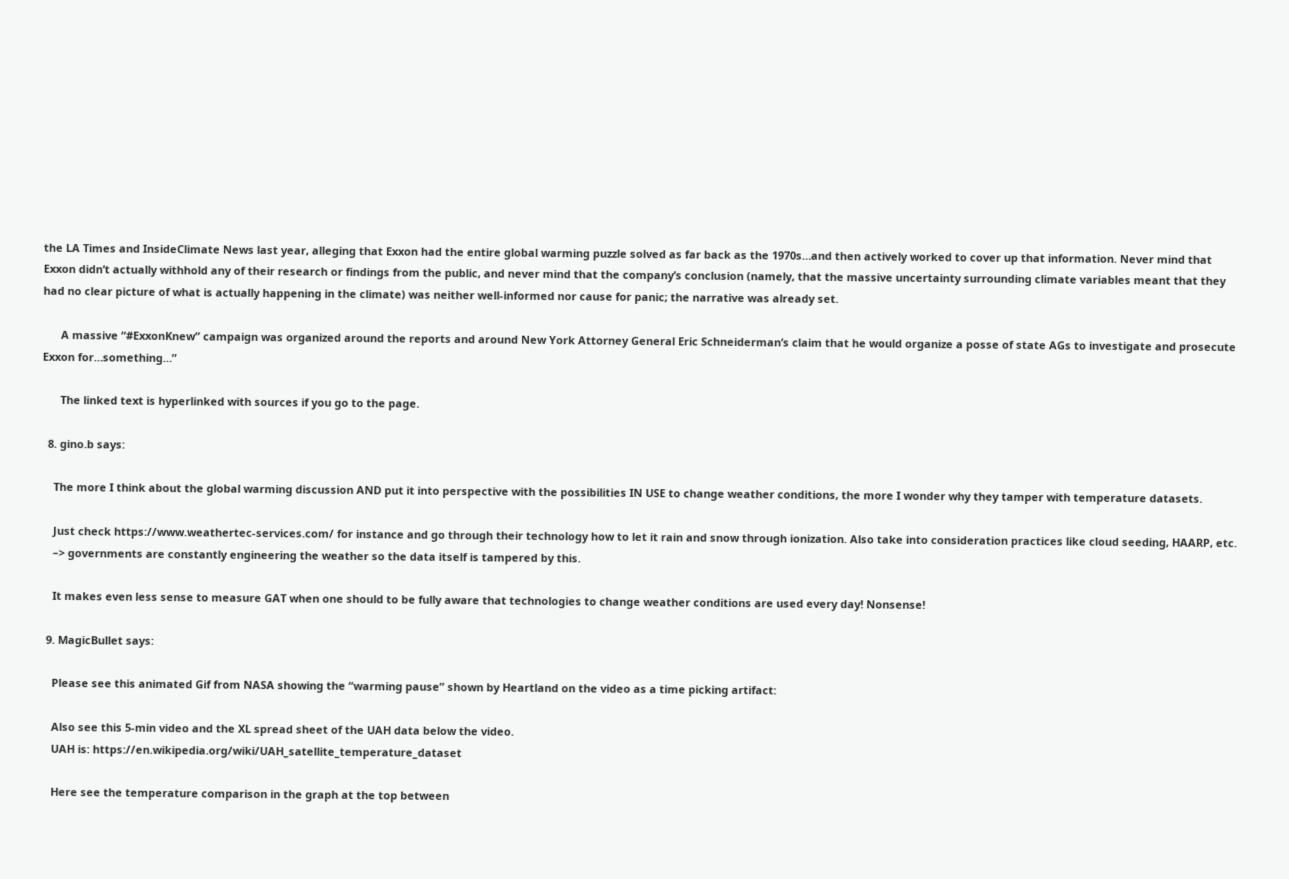the LA Times and InsideClimate News last year, alleging that Exxon had the entire global warming puzzle solved as far back as the 1970s…and then actively worked to cover up that information. Never mind that Exxon didn’t actually withhold any of their research or findings from the public, and never mind that the company’s conclusion (namely, that the massive uncertainty surrounding climate variables meant that they had no clear picture of what is actually happening in the climate) was neither well-informed nor cause for panic; the narrative was already set.

      A massive “#ExxonKnew” campaign was organized around the reports and around New York Attorney General Eric Schneiderman’s claim that he would organize a posse of state AGs to investigate and prosecute Exxon for…something…”

      The linked text is hyperlinked with sources if you go to the page.

  8. gino.b says:

    The more I think about the global warming discussion AND put it into perspective with the possibilities IN USE to change weather conditions, the more I wonder why they tamper with temperature datasets.

    Just check https://www.weathertec-services.com/ for instance and go through their technology how to let it rain and snow through ionization. Also take into consideration practices like cloud seeding, HAARP, etc.
    –> governments are constantly engineering the weather so the data itself is tampered by this.

    It makes even less sense to measure GAT when one should to be fully aware that technologies to change weather conditions are used every day! Nonsense!

  9. MagicBullet says:

    Please see this animated Gif from NASA showing the “warming pause” shown by Heartland on the video as a time picking artifact:

    Also see this 5-min video and the XL spread sheet of the UAH data below the video.
    UAH is: https://en.wikipedia.org/wiki/UAH_satellite_temperature_dataset

    Here see the temperature comparison in the graph at the top between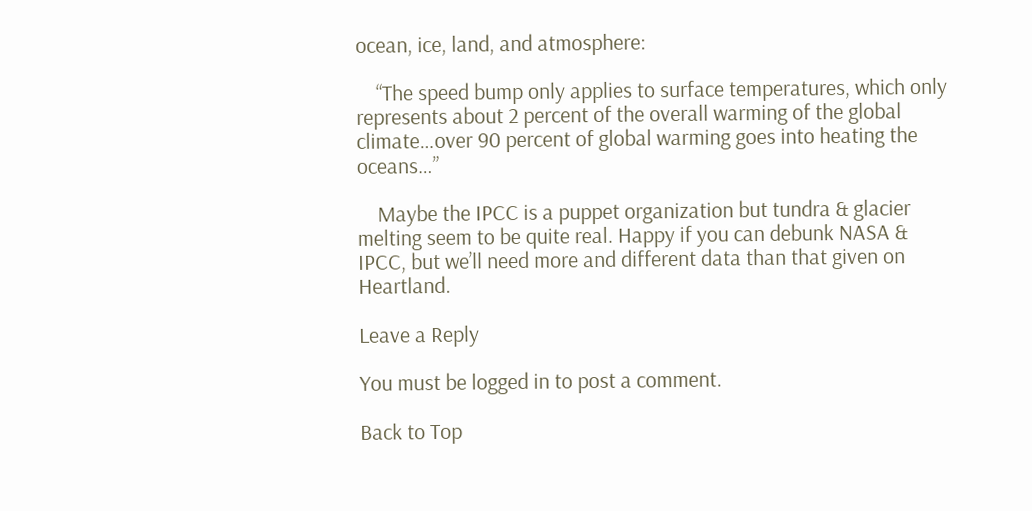ocean, ice, land, and atmosphere:

    “The speed bump only applies to surface temperatures, which only represents about 2 percent of the overall warming of the global climate…over 90 percent of global warming goes into heating the oceans…”

    Maybe the IPCC is a puppet organization but tundra & glacier melting seem to be quite real. Happy if you can debunk NASA & IPCC, but we’ll need more and different data than that given on Heartland.

Leave a Reply

You must be logged in to post a comment.

Back to Top